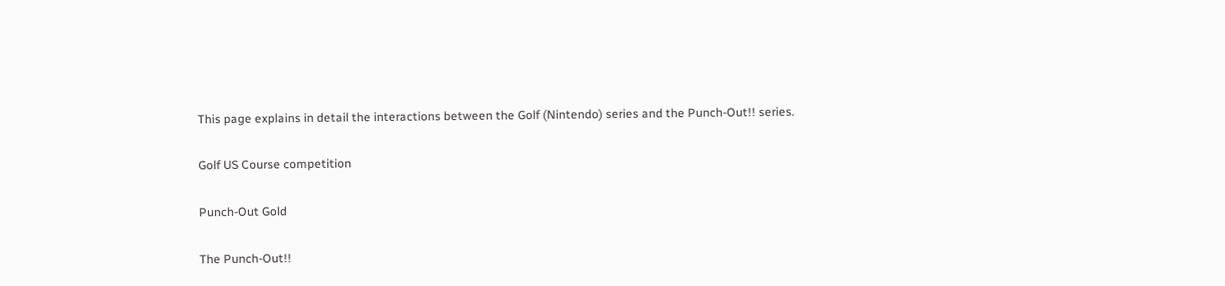This page explains in detail the interactions between the Golf (Nintendo) series and the Punch-Out!! series.

Golf US Course competition

Punch-Out Gold

The Punch-Out!!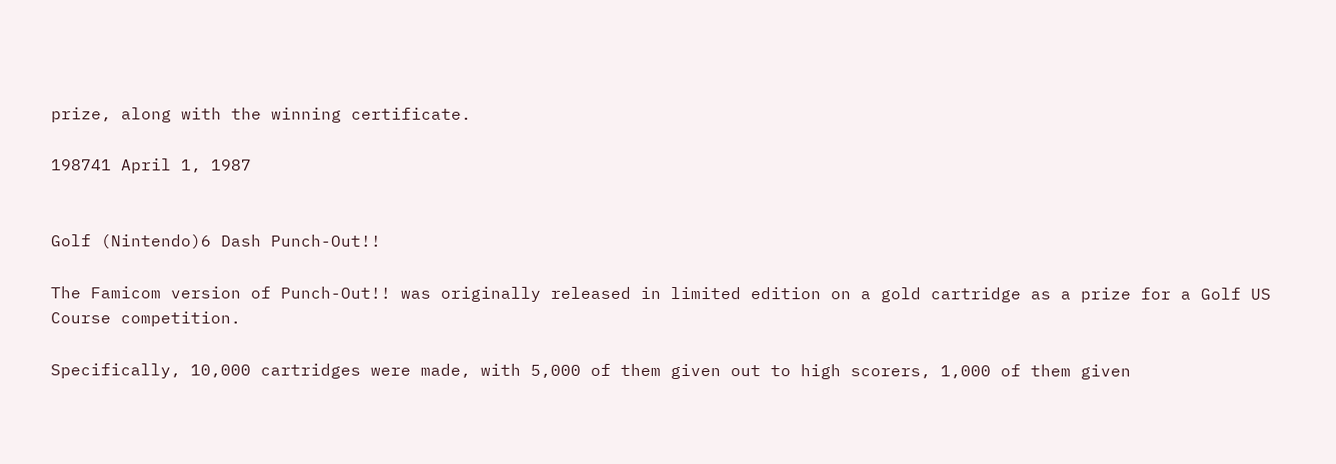prize, along with the winning certificate.

198741 April 1, 1987


Golf (Nintendo)6 Dash Punch-Out!!

The Famicom version of Punch-Out!! was originally released in limited edition on a gold cartridge as a prize for a Golf US Course competition.

Specifically, 10,000 cartridges were made, with 5,000 of them given out to high scorers, 1,000 of them given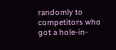randomly to competitors who got a hole-in-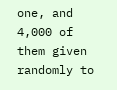one, and 4,000 of them given randomly to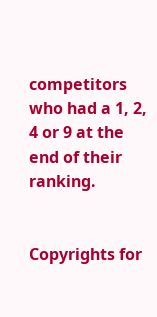competitors who had a 1, 2, 4 or 9 at the end of their ranking.


Copyrights for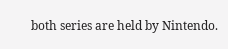both series are held by Nintendo.